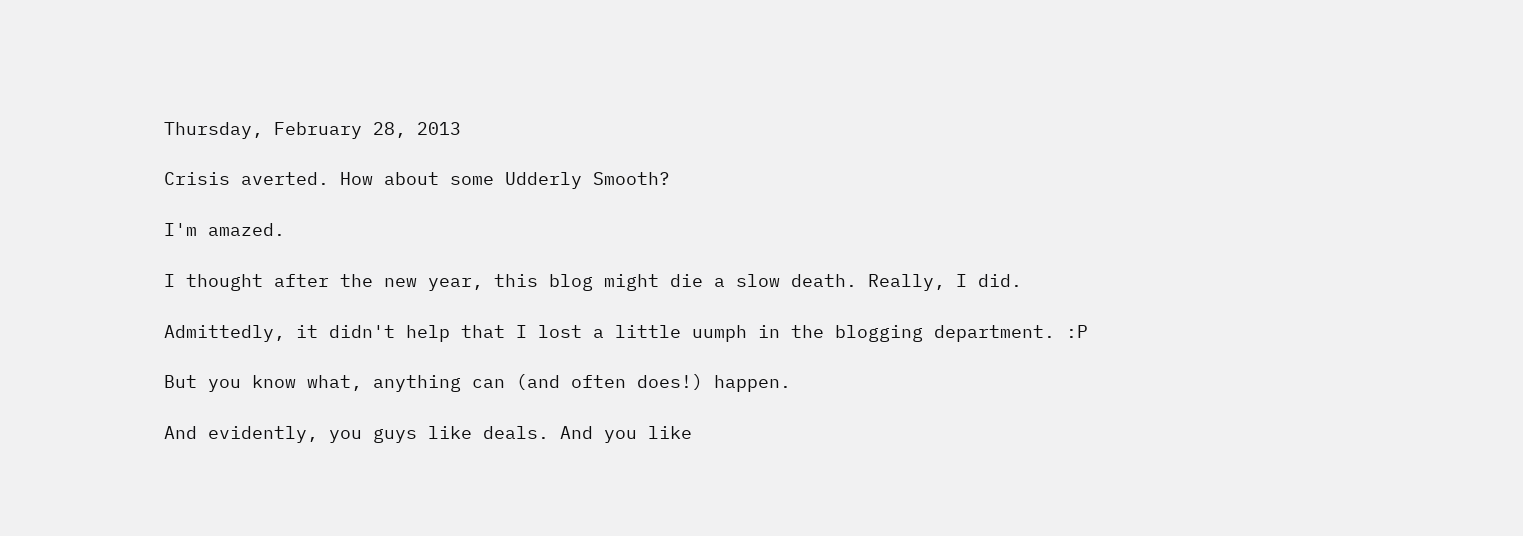Thursday, February 28, 2013

Crisis averted. How about some Udderly Smooth?

I'm amazed.

I thought after the new year, this blog might die a slow death. Really, I did.

Admittedly, it didn't help that I lost a little uumph in the blogging department. :P

But you know what, anything can (and often does!) happen.

And evidently, you guys like deals. And you like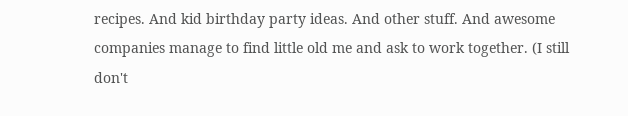recipes. And kid birthday party ideas. And other stuff. And awesome companies manage to find little old me and ask to work together. (I still don't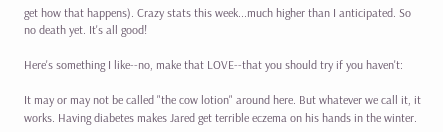get how that happens). Crazy stats this week...much higher than I anticipated. So no death yet. It's all good!

Here's something I like--no, make that LOVE--that you should try if you haven't:

It may or may not be called "the cow lotion" around here. But whatever we call it, it works. Having diabetes makes Jared get terrible eczema on his hands in the winter.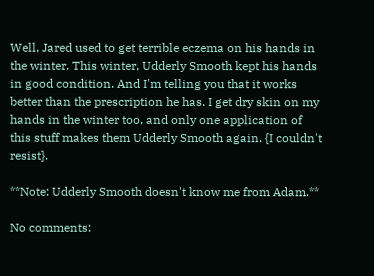Well, Jared used to get terrible eczema on his hands in the winter. This winter, Udderly Smooth kept his hands in good condition. And I'm telling you that it works better than the prescription he has. I get dry skin on my hands in the winter too, and only one application of this stuff makes them Udderly Smooth again. {I couldn't resist}.

**Note: Udderly Smooth doesn't know me from Adam.**

No comments: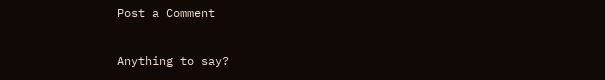Post a Comment

Anything to say?